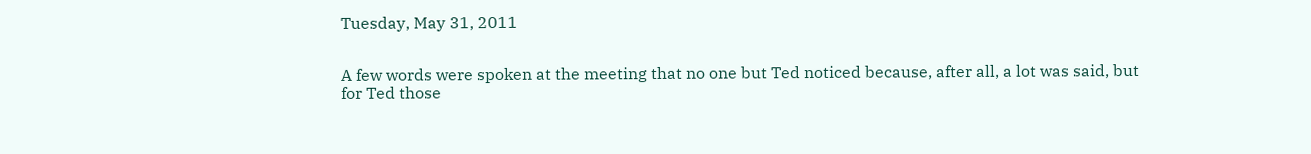Tuesday, May 31, 2011


A few words were spoken at the meeting that no one but Ted noticed because, after all, a lot was said, but for Ted those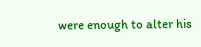were enough to alter his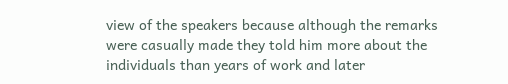view of the speakers because although the remarks were casually made they told him more about the individuals than years of work and later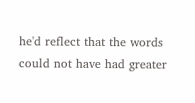he'd reflect that the words could not have had greater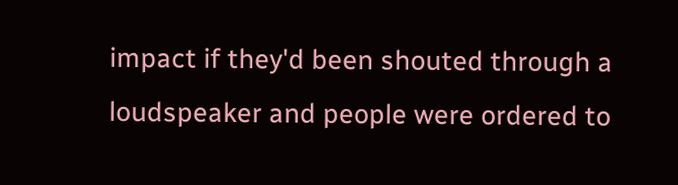impact if they'd been shouted through a loudspeaker and people were ordered to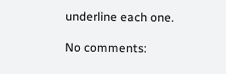underline each one.

No comments: